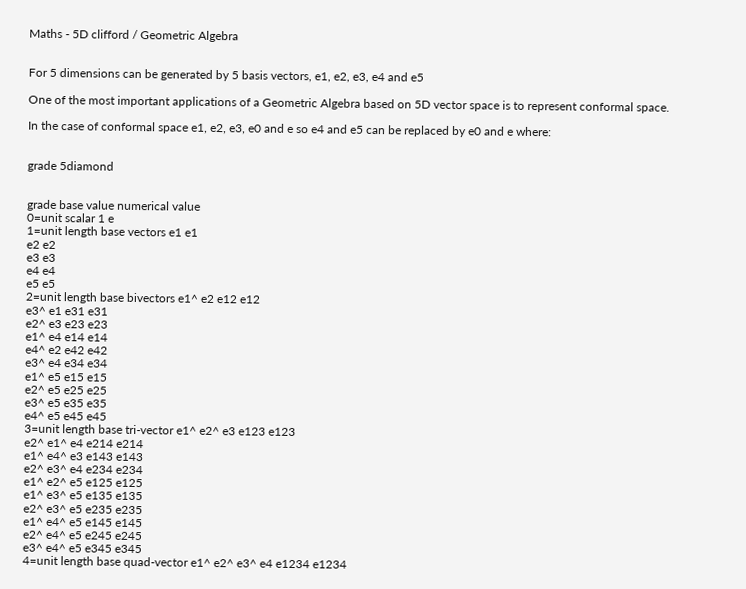Maths - 5D clifford / Geometric Algebra


For 5 dimensions can be generated by 5 basis vectors, e1, e2, e3, e4 and e5

One of the most important applications of a Geometric Algebra based on 5D vector space is to represent conformal space.

In the case of conformal space e1, e2, e3, e0 and e so e4 and e5 can be replaced by e0 and e where:


grade 5diamond


grade base value numerical value
0=unit scalar 1 e
1=unit length base vectors e1 e1
e2 e2
e3 e3
e4 e4
e5 e5
2=unit length base bivectors e1^ e2 e12 e12
e3^ e1 e31 e31
e2^ e3 e23 e23
e1^ e4 e14 e14
e4^ e2 e42 e42
e3^ e4 e34 e34
e1^ e5 e15 e15
e2^ e5 e25 e25
e3^ e5 e35 e35
e4^ e5 e45 e45
3=unit length base tri-vector e1^ e2^ e3 e123 e123
e2^ e1^ e4 e214 e214
e1^ e4^ e3 e143 e143
e2^ e3^ e4 e234 e234
e1^ e2^ e5 e125 e125
e1^ e3^ e5 e135 e135
e2^ e3^ e5 e235 e235
e1^ e4^ e5 e145 e145
e2^ e4^ e5 e245 e245
e3^ e4^ e5 e345 e345
4=unit length base quad-vector e1^ e2^ e3^ e4 e1234 e1234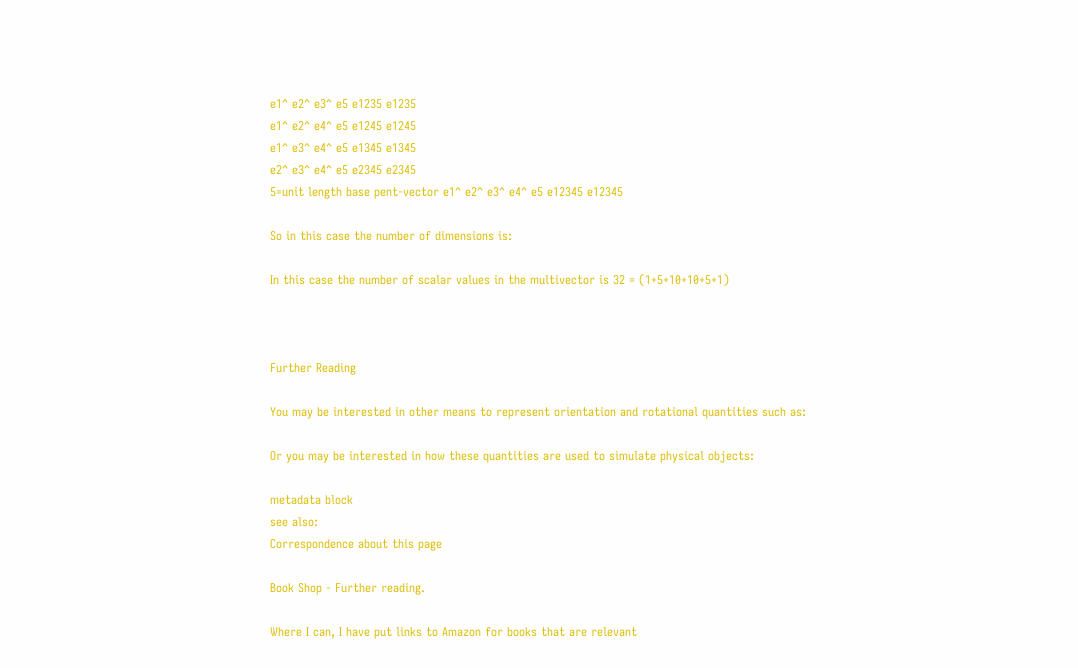e1^ e2^ e3^ e5 e1235 e1235
e1^ e2^ e4^ e5 e1245 e1245
e1^ e3^ e4^ e5 e1345 e1345
e2^ e3^ e4^ e5 e2345 e2345
5=unit length base pent-vector e1^ e2^ e3^ e4^ e5 e12345 e12345

So in this case the number of dimensions is:

In this case the number of scalar values in the multivector is 32 = (1+5+10+10+5+1)



Further Reading

You may be interested in other means to represent orientation and rotational quantities such as:

Or you may be interested in how these quantities are used to simulate physical objects:

metadata block
see also:
Correspondence about this page

Book Shop - Further reading.

Where I can, I have put links to Amazon for books that are relevant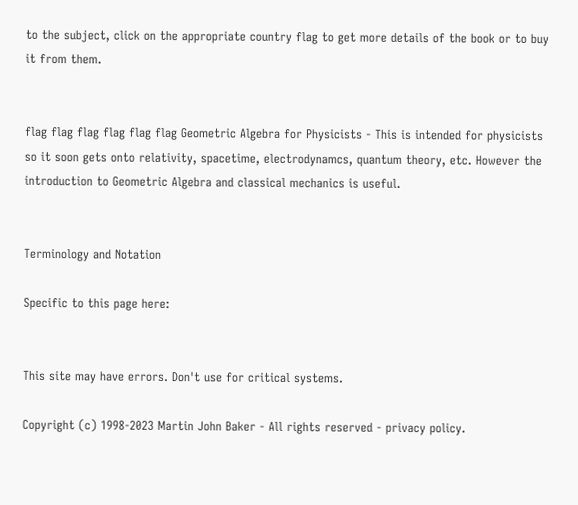to the subject, click on the appropriate country flag to get more details of the book or to buy it from them.


flag flag flag flag flag flag Geometric Algebra for Physicists - This is intended for physicists so it soon gets onto relativity, spacetime, electrodynamcs, quantum theory, etc. However the introduction to Geometric Algebra and classical mechanics is useful.


Terminology and Notation

Specific to this page here:


This site may have errors. Don't use for critical systems.

Copyright (c) 1998-2023 Martin John Baker - All rights reserved - privacy policy.